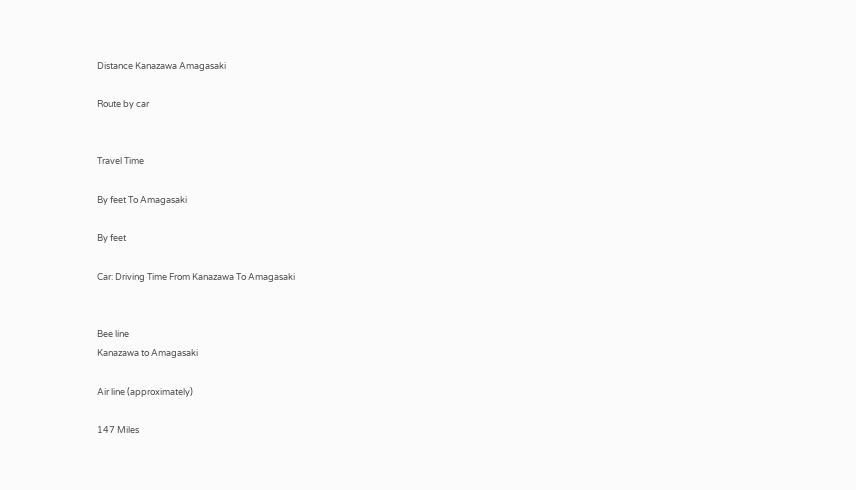Distance Kanazawa Amagasaki

Route by car


Travel Time

By feet To Amagasaki

By feet

Car: Driving Time From Kanazawa To Amagasaki


Bee line
Kanazawa to Amagasaki

Air line (approximately)

147 Miles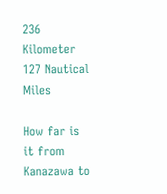236 Kilometer
127 Nautical Miles

How far is it from Kanazawa to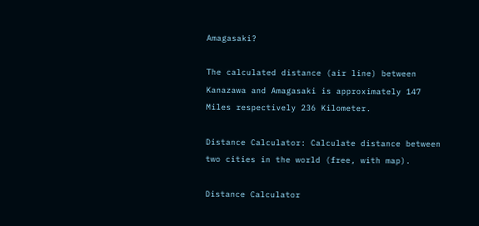Amagasaki?

The calculated distance (air line) between Kanazawa and Amagasaki is approximately 147 Miles respectively 236 Kilometer.

Distance Calculator: Calculate distance between two cities in the world (free, with map).

Distance Calculator